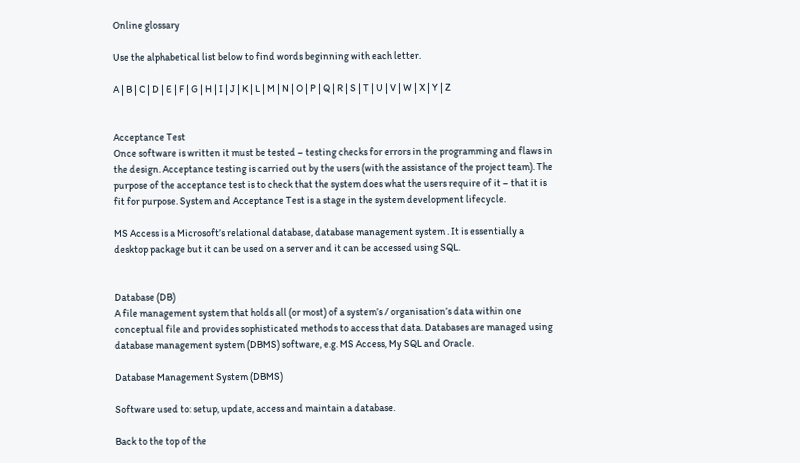Online glossary

Use the alphabetical list below to find words beginning with each letter.

A | B | C | D | E | F | G | H | I | J | K | L | M | N | O | P | Q | R | S | T | U | V | W | X | Y | Z


Acceptance Test
Once software is written it must be tested – testing checks for errors in the programming and flaws in the design. Acceptance testing is carried out by the users (with the assistance of the project team). The purpose of the acceptance test is to check that the system does what the users require of it – that it is fit for purpose. System and Acceptance Test is a stage in the system development lifecycle.

MS Access is a Microsoft’s relational database, database management system . It is essentially a desktop package but it can be used on a server and it can be accessed using SQL.


Database (DB)
A file management system that holds all (or most) of a system’s / organisation’s data within one conceptual file and provides sophisticated methods to access that data. Databases are managed using database management system (DBMS) software, e.g. MS Access, My SQL and Oracle.

Database Management System (DBMS)

Software used to: setup, update, access and maintain a database.

Back to the top of the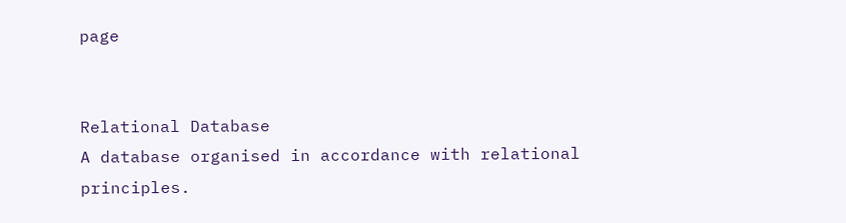page


Relational Database
A database organised in accordance with relational principles.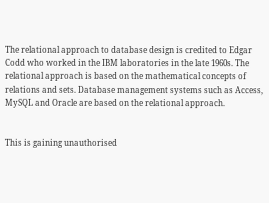The relational approach to database design is credited to Edgar Codd who worked in the IBM laboratories in the late 1960s. The relational approach is based on the mathematical concepts of relations and sets. Database management systems such as Access, MySQL and Oracle are based on the relational approach.


This is gaining unauthorised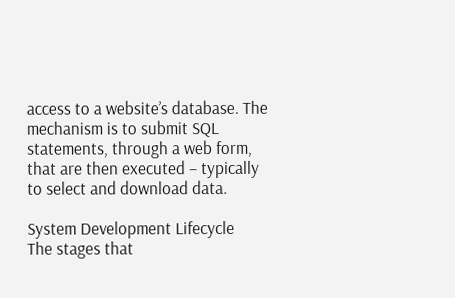access to a website’s database. The mechanism is to submit SQL statements, through a web form, that are then executed – typically to select and download data.

System Development Lifecycle
The stages that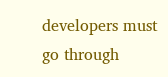developers must go through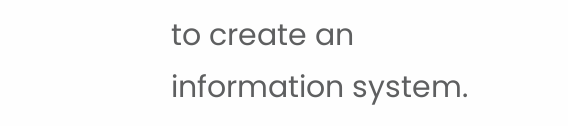to create an information system.